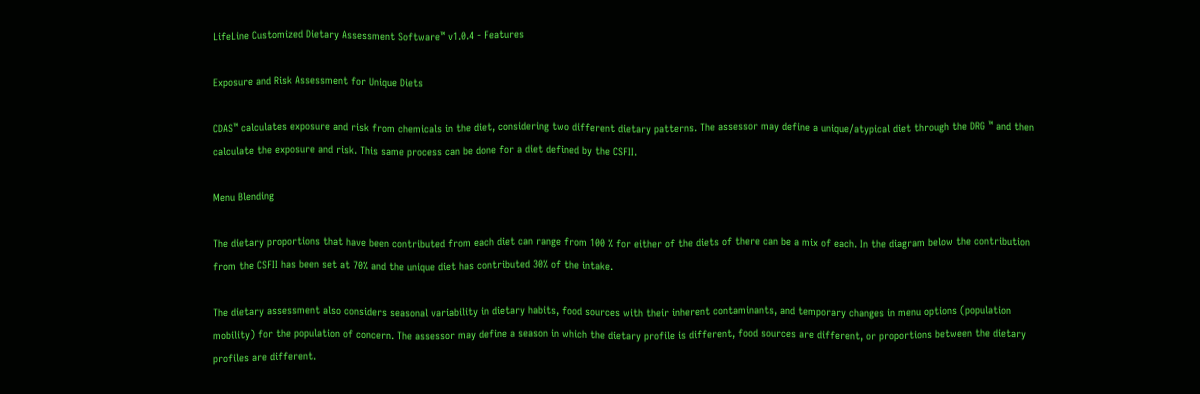LifeLine Customized Dietary Assessment Software™ v1.0.4 - Features

Exposure and Risk Assessment for Unique Diets

CDAS™ calculates exposure and risk from chemicals in the diet, considering two different dietary patterns. The assessor may define a unique/atypical diet through the DRG ™ and then calculate the exposure and risk. This same process can be done for a diet defined by the CSFII.

Menu Blending

The dietary proportions that have been contributed from each diet can range from 100 % for either of the diets of there can be a mix of each. In the diagram below the contribution from the CSFII has been set at 70% and the unique diet has contributed 30% of the intake.

The dietary assessment also considers seasonal variability in dietary habits, food sources with their inherent contaminants, and temporary changes in menu options (population mobility) for the population of concern. The assessor may define a season in which the dietary profile is different, food sources are different, or proportions between the dietary profiles are different.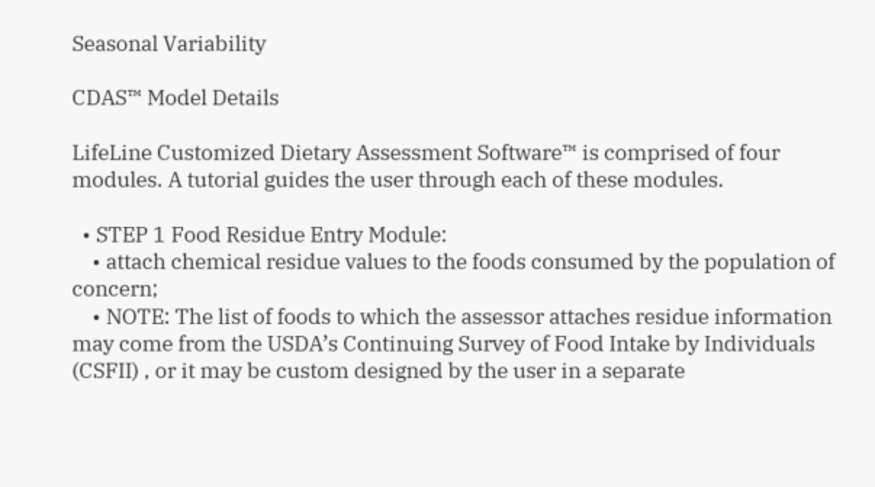Seasonal Variability

CDAS™ Model Details

LifeLine Customized Dietary Assessment Software™ is comprised of four modules. A tutorial guides the user through each of these modules.

  • STEP 1 Food Residue Entry Module:
    • attach chemical residue values to the foods consumed by the population of concern;
    • NOTE: The list of foods to which the assessor attaches residue information may come from the USDA’s Continuing Survey of Food Intake by Individuals (CSFII) , or it may be custom designed by the user in a separate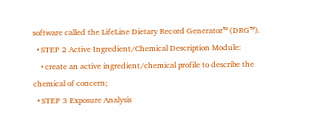software called the LifeLine Dietary Record Generator™ (DRG™).
  • STEP 2 Active Ingredient/Chemical Description Module:
    • create an active ingredient/chemical profile to describe the chemical of concern;
  • STEP 3 Exposure Analysis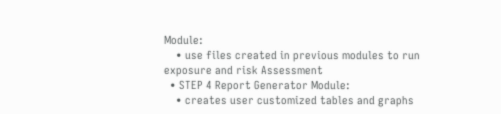Module:
    • use files created in previous modules to run exposure and risk Assessment
  • STEP 4 Report Generator Module:
    • creates user customized tables and graphs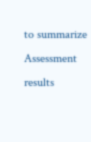to summarize Assessment results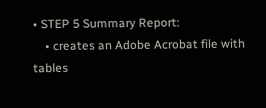• STEP 5 Summary Report:
    • creates an Adobe Acrobat file with tables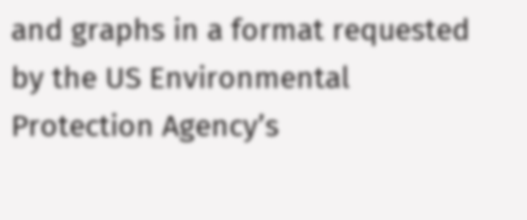and graphs in a format requested by the US Environmental Protection Agency’s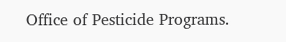Office of Pesticide Programs.